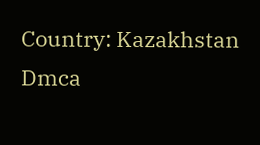Country: Kazakhstan Dmca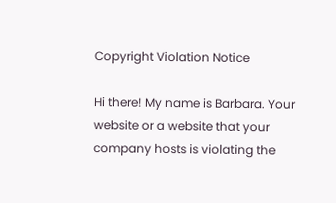Copyright Violation Notice

Hi there! My name is Barbara. Your website or a website that your company hosts is violating the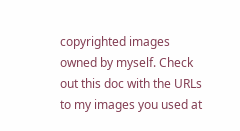copyrighted images owned by myself. Check out this doc with the URLs to my images you used at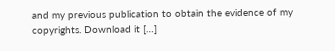and my previous publication to obtain the evidence of my copyrights. Download it […]